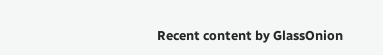Recent content by GlassOnion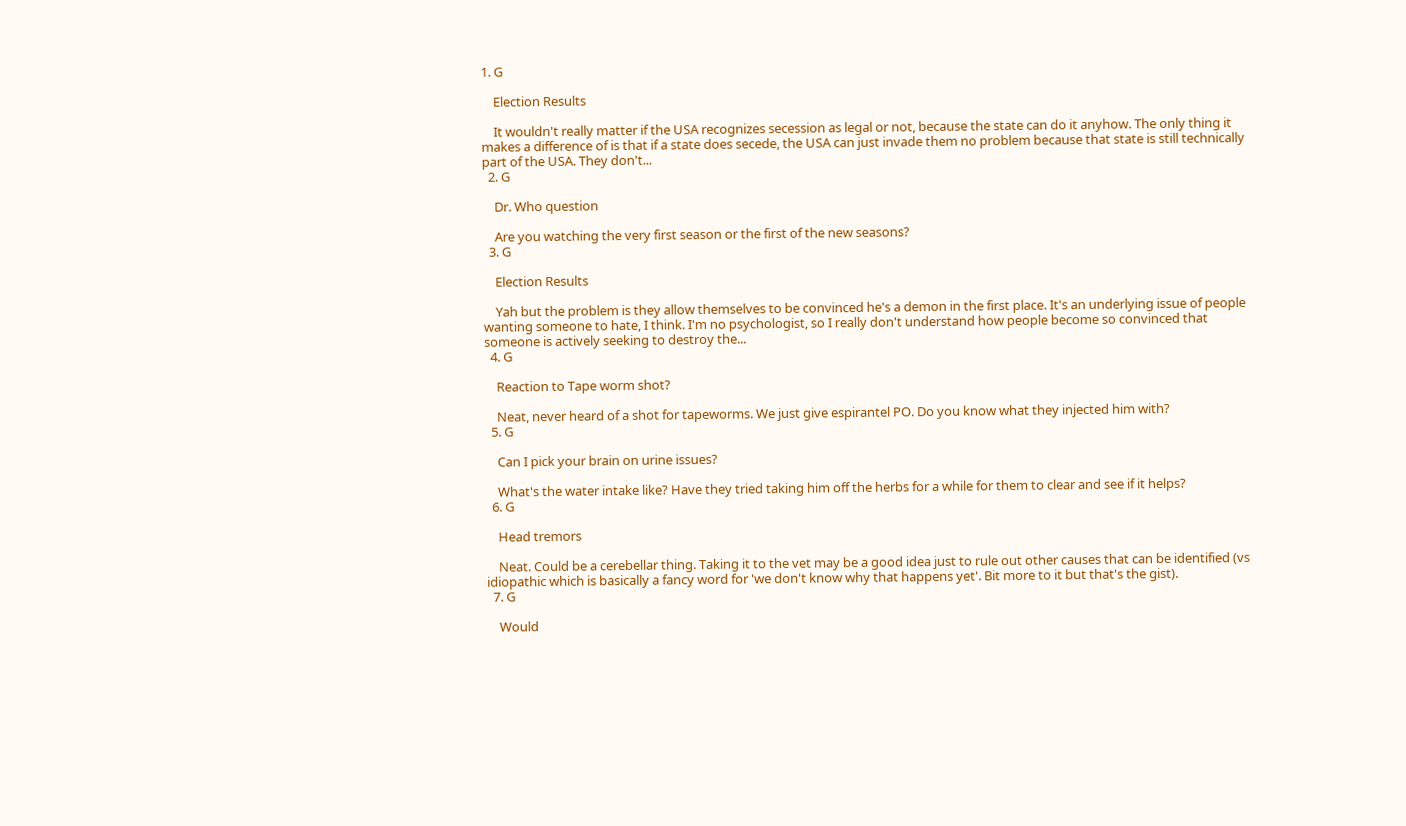1. G

    Election Results

    It wouldn't really matter if the USA recognizes secession as legal or not, because the state can do it anyhow. The only thing it makes a difference of is that if a state does secede, the USA can just invade them no problem because that state is still technically part of the USA. They don't...
  2. G

    Dr. Who question

    Are you watching the very first season or the first of the new seasons?
  3. G

    Election Results

    Yah but the problem is they allow themselves to be convinced he's a demon in the first place. It's an underlying issue of people wanting someone to hate, I think. I'm no psychologist, so I really don't understand how people become so convinced that someone is actively seeking to destroy the...
  4. G

    Reaction to Tape worm shot?

    Neat, never heard of a shot for tapeworms. We just give espirantel PO. Do you know what they injected him with?
  5. G

    Can I pick your brain on urine issues?

    What's the water intake like? Have they tried taking him off the herbs for a while for them to clear and see if it helps?
  6. G

    Head tremors

    Neat. Could be a cerebellar thing. Taking it to the vet may be a good idea just to rule out other causes that can be identified (vs idiopathic which is basically a fancy word for 'we don't know why that happens yet'. Bit more to it but that's the gist).
  7. G

    Would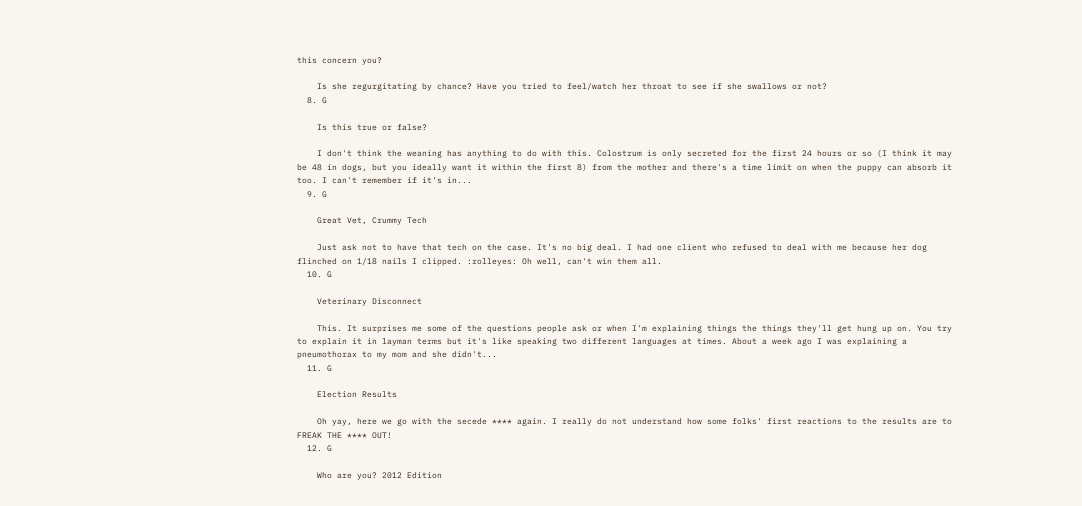this concern you?

    Is she regurgitating by chance? Have you tried to feel/watch her throat to see if she swallows or not?
  8. G

    Is this true or false?

    I don't think the weaning has anything to do with this. Colostrum is only secreted for the first 24 hours or so (I think it may be 48 in dogs, but you ideally want it within the first 8) from the mother and there's a time limit on when the puppy can absorb it too. I can't remember if it's in...
  9. G

    Great Vet, Crummy Tech

    Just ask not to have that tech on the case. It's no big deal. I had one client who refused to deal with me because her dog flinched on 1/18 nails I clipped. :rolleyes: Oh well, can't win them all.
  10. G

    Veterinary Disconnect

    This. It surprises me some of the questions people ask or when I'm explaining things the things they'll get hung up on. You try to explain it in layman terms but it's like speaking two different languages at times. About a week ago I was explaining a pneumothorax to my mom and she didn't...
  11. G

    Election Results

    Oh yay, here we go with the secede **** again. I really do not understand how some folks' first reactions to the results are to FREAK THE **** OUT!
  12. G

    Who are you? 2012 Edition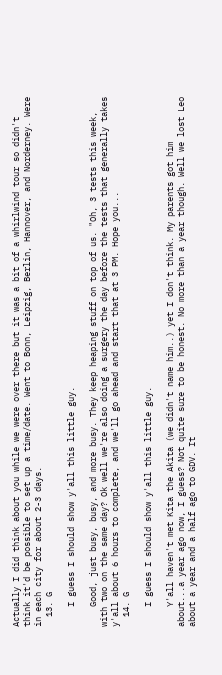Actually I did think about you while we were over there but it was a bit of a whirlwind tour so didn't think it'd be possible to set up a time/date. Went to Bonn, Leipzig, Berlin, Hannover, and Norderney. Were in each city for about 2-3 days.
  13. G

    I guess I should show y'all this little guy.

    Good, just busy, busy, and more busy. They keep heaping stuff on top of us. "Oh, 3 tests this week, with two on the same day? Ok well we're also doing a surgery the day before the tests that generally takes y'all about 6 hours to complete, and we'll go ahead and start that at 3 PM. Hope you...
  14. G

    I guess I should show y'all this little guy.

    Y'all haven't met Kita the Akita (we didn't name him..) yet I don't think. My parents got him about...a year ago now, I guess? Not quite sure to be honest. No more than a year though. Well we lost Leo about a year and a half ago to GDV. It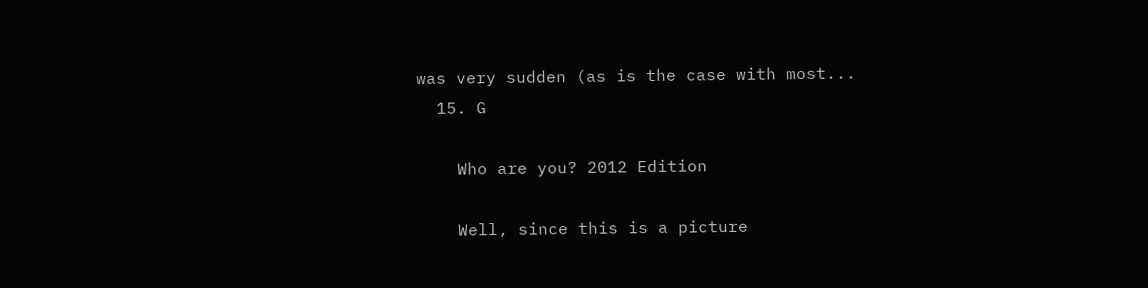was very sudden (as is the case with most...
  15. G

    Who are you? 2012 Edition

    Well, since this is a picture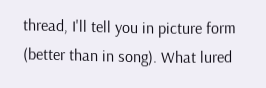thread, I'll tell you in picture form (better than in song). What lured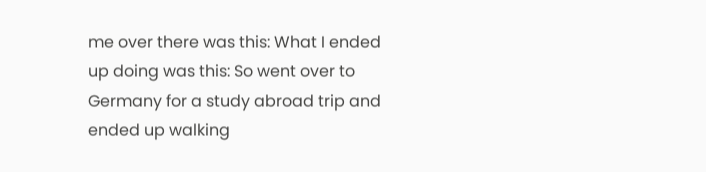me over there was this: What I ended up doing was this: So went over to Germany for a study abroad trip and ended up walking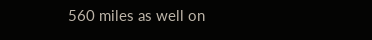560 miles as well on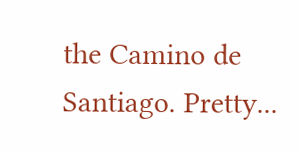the Camino de Santiago. Pretty...